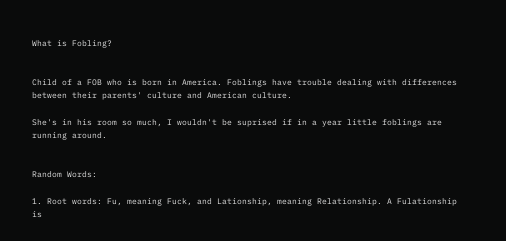What is Fobling?


Child of a FOB who is born in America. Foblings have trouble dealing with differences between their parents' culture and American culture.

She's in his room so much, I wouldn't be suprised if in a year little foblings are running around.


Random Words:

1. Root words: Fu, meaning Fuck, and Lationship, meaning Relationship. A Fulationship is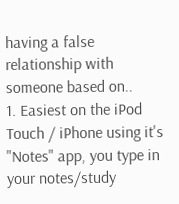having a false relationship with someone based on..
1. Easiest on the iPod Touch / iPhone using it's "Notes" app, you type in your notes/study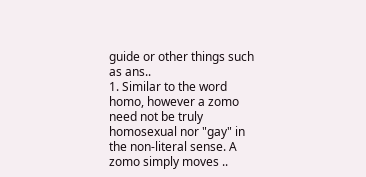guide or other things such as ans..
1. Similar to the word homo, however a zomo need not be truly homosexual nor "gay" in the non-literal sense. A zomo simply moves ..